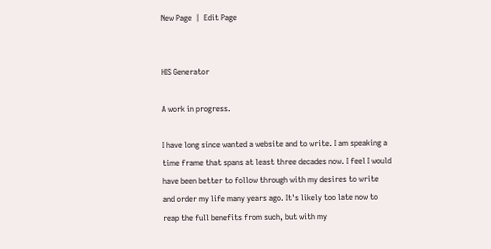New Page  |  Edit Page


HIS Generator

A work in progress.

I have long since wanted a website and to write. I am speaking a time frame that spans at least three decades now. I feel I would have been better to follow through with my desires to write and order my life many years ago. It's likely too late now to reap the full benefits from such, but with my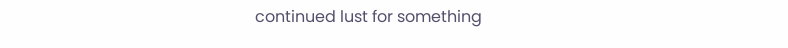continued lust for something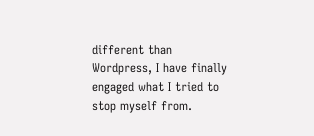different than Wordpress, I have finally engaged what I tried to stop myself from.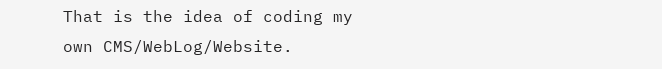That is the idea of coding my own CMS/WebLog/Website.